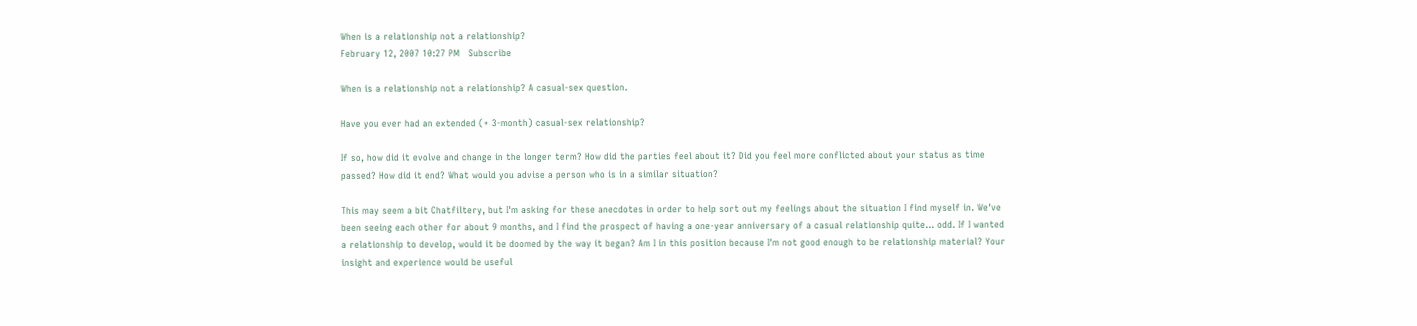When is a relationship not a relationship?
February 12, 2007 10:27 PM   Subscribe

When is a relationship not a relationship? A casual-sex question.

Have you ever had an extended (+ 3-month) casual-sex relationship?

If so, how did it evolve and change in the longer term? How did the parties feel about it? Did you feel more conflicted about your status as time passed? How did it end? What would you advise a person who is in a similar situation?

This may seem a bit Chatfiltery, but I'm asking for these anecdotes in order to help sort out my feelings about the situation I find myself in. We've been seeing each other for about 9 months, and I find the prospect of having a one-year anniversary of a casual relationship quite... odd. If I wanted a relationship to develop, would it be doomed by the way it began? Am I in this position because I'm not good enough to be relationship material? Your insight and experience would be useful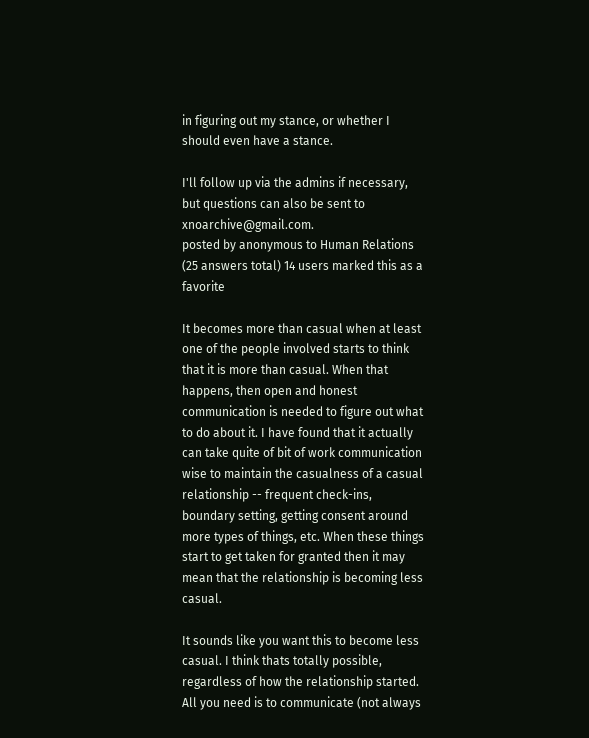in figuring out my stance, or whether I should even have a stance.

I'll follow up via the admins if necessary, but questions can also be sent to xnoarchive@gmail.com.
posted by anonymous to Human Relations (25 answers total) 14 users marked this as a favorite

It becomes more than casual when at least one of the people involved starts to think that it is more than casual. When that happens, then open and honest communication is needed to figure out what to do about it. I have found that it actually can take quite of bit of work communication wise to maintain the casualness of a casual relationship -- frequent check-ins, boundary setting, getting consent around more types of things, etc. When these things start to get taken for granted then it may mean that the relationship is becoming less casual.

It sounds like you want this to become less casual. I think thats totally possible, regardless of how the relationship started. All you need is to communicate (not always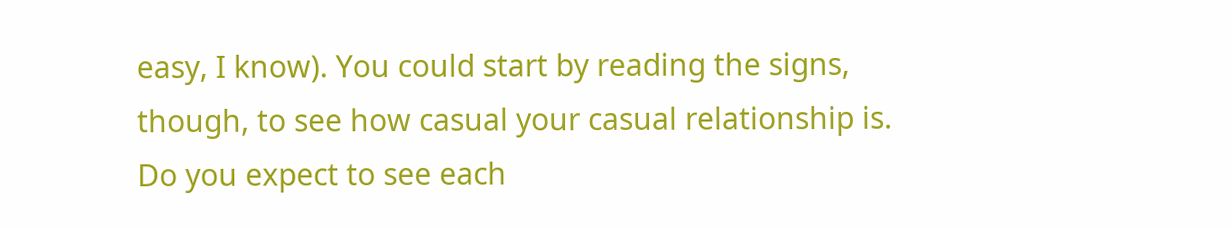easy, I know). You could start by reading the signs, though, to see how casual your casual relationship is. Do you expect to see each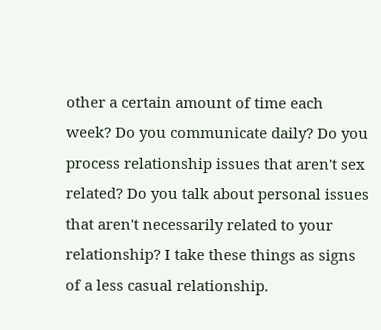other a certain amount of time each week? Do you communicate daily? Do you process relationship issues that aren't sex related? Do you talk about personal issues that aren't necessarily related to your relationship? I take these things as signs of a less casual relationship.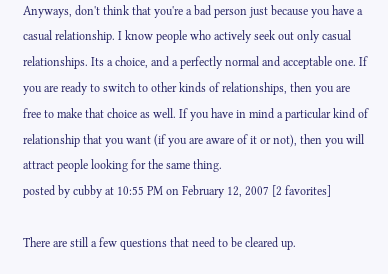Anyways, don't think that you're a bad person just because you have a casual relationship. I know people who actively seek out only casual relationships. Its a choice, and a perfectly normal and acceptable one. If you are ready to switch to other kinds of relationships, then you are free to make that choice as well. If you have in mind a particular kind of relationship that you want (if you are aware of it or not), then you will attract people looking for the same thing.
posted by cubby at 10:55 PM on February 12, 2007 [2 favorites]

There are still a few questions that need to be cleared up.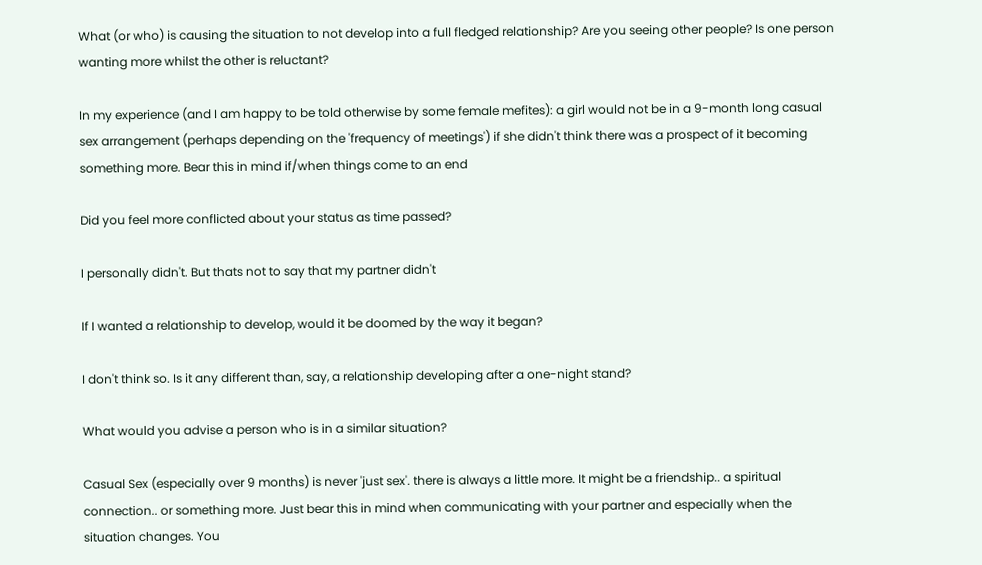What (or who) is causing the situation to not develop into a full fledged relationship? Are you seeing other people? Is one person wanting more whilst the other is reluctant?

In my experience (and I am happy to be told otherwise by some female mefites): a girl would not be in a 9-month long casual sex arrangement (perhaps depending on the 'frequency of meetings') if she didn't think there was a prospect of it becoming something more. Bear this in mind if/when things come to an end

Did you feel more conflicted about your status as time passed?

I personally didn't. But thats not to say that my partner didn't

If I wanted a relationship to develop, would it be doomed by the way it began?

I don't think so. Is it any different than, say, a relationship developing after a one-night stand?

What would you advise a person who is in a similar situation?

Casual Sex (especially over 9 months) is never 'just sex'. there is always a little more. It might be a friendship.. a spiritual connection.. or something more. Just bear this in mind when communicating with your partner and especially when the situation changes. You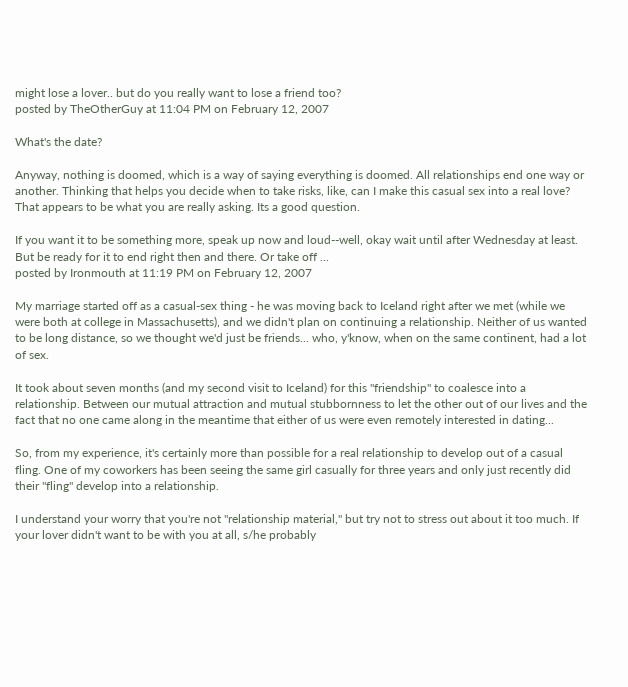might lose a lover.. but do you really want to lose a friend too?
posted by TheOtherGuy at 11:04 PM on February 12, 2007

What's the date?

Anyway, nothing is doomed, which is a way of saying everything is doomed. All relationships end one way or another. Thinking that helps you decide when to take risks, like, can I make this casual sex into a real love? That appears to be what you are really asking. Its a good question.

If you want it to be something more, speak up now and loud--well, okay wait until after Wednesday at least. But be ready for it to end right then and there. Or take off ...
posted by Ironmouth at 11:19 PM on February 12, 2007

My marriage started off as a casual-sex thing - he was moving back to Iceland right after we met (while we were both at college in Massachusetts), and we didn't plan on continuing a relationship. Neither of us wanted to be long distance, so we thought we'd just be friends... who, y'know, when on the same continent, had a lot of sex.

It took about seven months (and my second visit to Iceland) for this "friendship" to coalesce into a relationship. Between our mutual attraction and mutual stubbornness to let the other out of our lives and the fact that no one came along in the meantime that either of us were even remotely interested in dating...

So, from my experience, it's certainly more than possible for a real relationship to develop out of a casual fling. One of my coworkers has been seeing the same girl casually for three years and only just recently did their "fling" develop into a relationship.

I understand your worry that you're not "relationship material," but try not to stress out about it too much. If your lover didn't want to be with you at all, s/he probably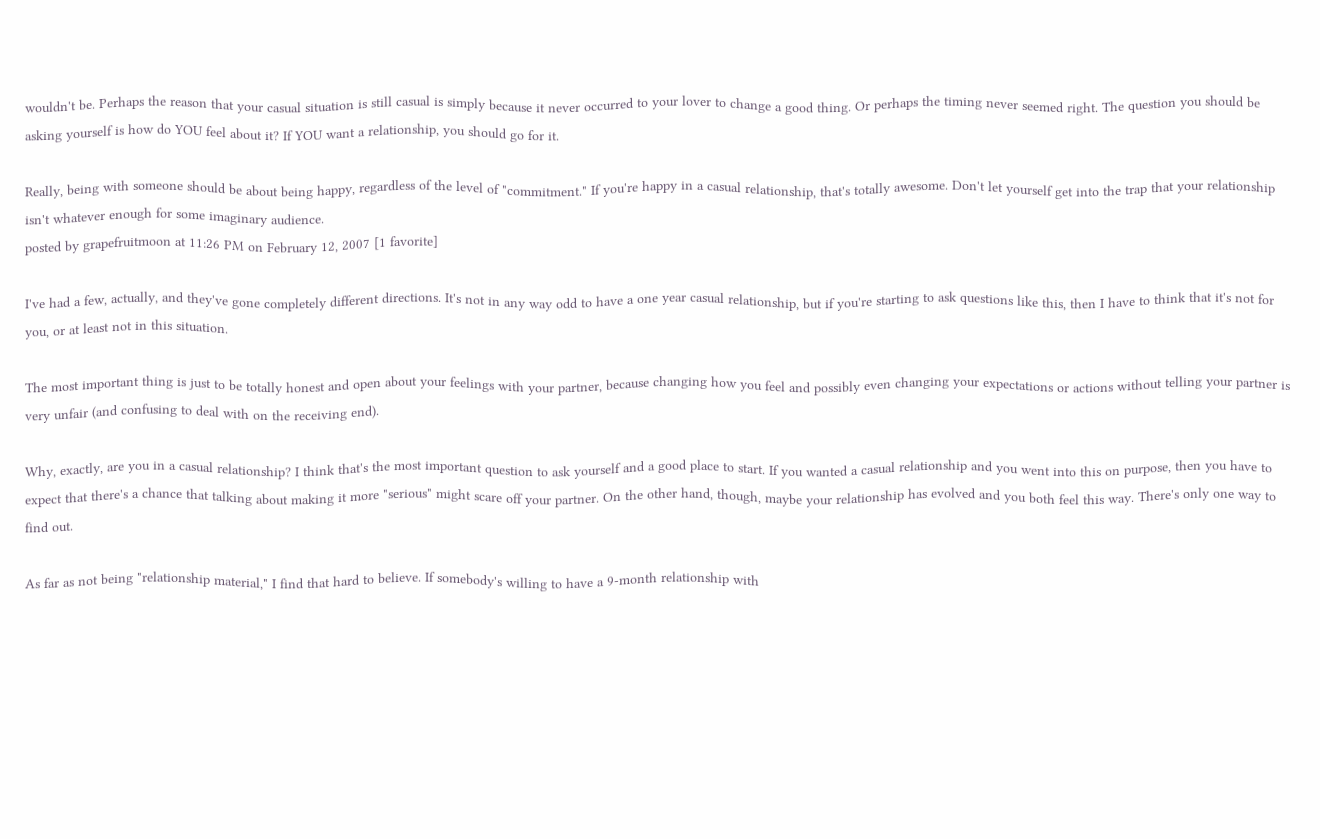wouldn't be. Perhaps the reason that your casual situation is still casual is simply because it never occurred to your lover to change a good thing. Or perhaps the timing never seemed right. The question you should be asking yourself is how do YOU feel about it? If YOU want a relationship, you should go for it.

Really, being with someone should be about being happy, regardless of the level of "commitment." If you're happy in a casual relationship, that's totally awesome. Don't let yourself get into the trap that your relationship isn't whatever enough for some imaginary audience.
posted by grapefruitmoon at 11:26 PM on February 12, 2007 [1 favorite]

I've had a few, actually, and they've gone completely different directions. It's not in any way odd to have a one year casual relationship, but if you're starting to ask questions like this, then I have to think that it's not for you, or at least not in this situation.

The most important thing is just to be totally honest and open about your feelings with your partner, because changing how you feel and possibly even changing your expectations or actions without telling your partner is very unfair (and confusing to deal with on the receiving end).

Why, exactly, are you in a casual relationship? I think that's the most important question to ask yourself and a good place to start. If you wanted a casual relationship and you went into this on purpose, then you have to expect that there's a chance that talking about making it more "serious" might scare off your partner. On the other hand, though, maybe your relationship has evolved and you both feel this way. There's only one way to find out.

As far as not being "relationship material," I find that hard to believe. If somebody's willing to have a 9-month relationship with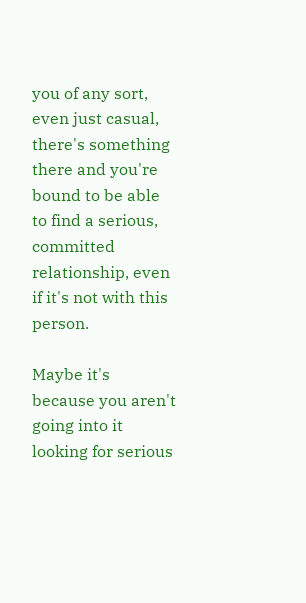you of any sort, even just casual, there's something there and you're bound to be able to find a serious, committed relationship, even if it's not with this person.

Maybe it's because you aren't going into it looking for serious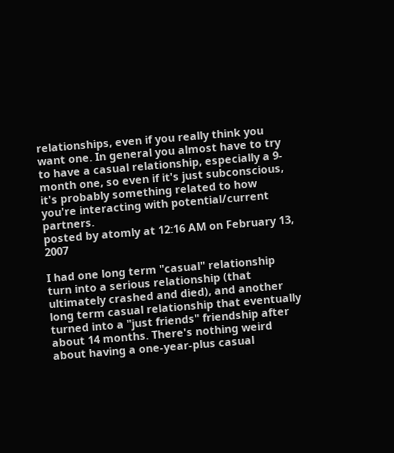relationships, even if you really think you want one. In general you almost have to try to have a casual relationship, especially a 9-month one, so even if it's just subconscious, it's probably something related to how you're interacting with potential/current partners.
posted by atomly at 12:16 AM on February 13, 2007

I had one long term "casual" relationship turn into a serious relationship (that ultimately crashed and died), and another long term casual relationship that eventually turned into a "just friends" friendship after about 14 months. There's nothing weird about having a one-year-plus casual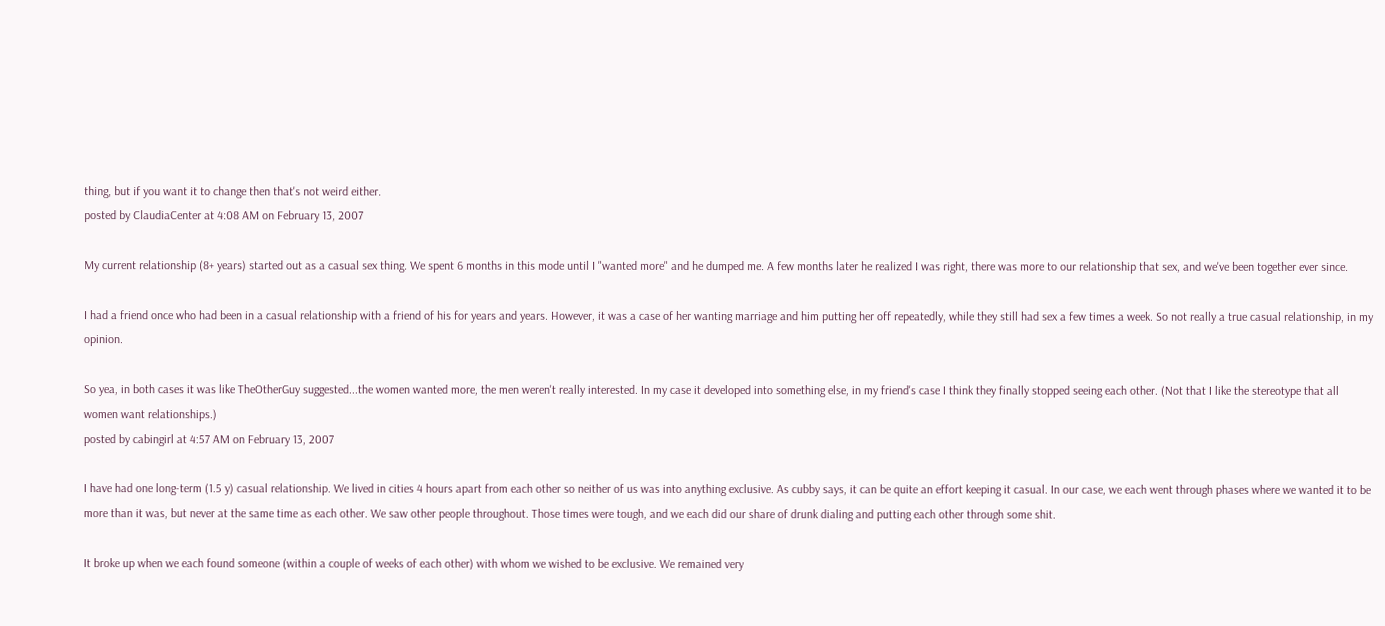thing, but if you want it to change then that's not weird either.
posted by ClaudiaCenter at 4:08 AM on February 13, 2007

My current relationship (8+ years) started out as a casual sex thing. We spent 6 months in this mode until I "wanted more" and he dumped me. A few months later he realized I was right, there was more to our relationship that sex, and we've been together ever since.

I had a friend once who had been in a casual relationship with a friend of his for years and years. However, it was a case of her wanting marriage and him putting her off repeatedly, while they still had sex a few times a week. So not really a true casual relationship, in my opinion.

So yea, in both cases it was like TheOtherGuy suggested...the women wanted more, the men weren't really interested. In my case it developed into something else, in my friend's case I think they finally stopped seeing each other. (Not that I like the stereotype that all women want relationships.)
posted by cabingirl at 4:57 AM on February 13, 2007

I have had one long-term (1.5 y) casual relationship. We lived in cities 4 hours apart from each other so neither of us was into anything exclusive. As cubby says, it can be quite an effort keeping it casual. In our case, we each went through phases where we wanted it to be more than it was, but never at the same time as each other. We saw other people throughout. Those times were tough, and we each did our share of drunk dialing and putting each other through some shit.

It broke up when we each found someone (within a couple of weeks of each other) with whom we wished to be exclusive. We remained very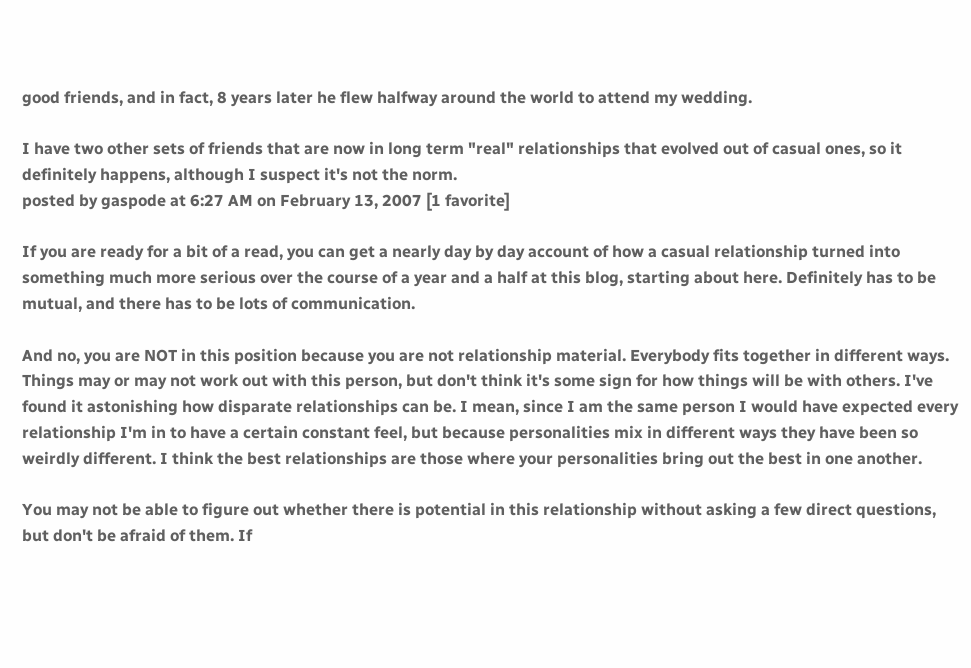good friends, and in fact, 8 years later he flew halfway around the world to attend my wedding.

I have two other sets of friends that are now in long term "real" relationships that evolved out of casual ones, so it definitely happens, although I suspect it's not the norm.
posted by gaspode at 6:27 AM on February 13, 2007 [1 favorite]

If you are ready for a bit of a read, you can get a nearly day by day account of how a casual relationship turned into something much more serious over the course of a year and a half at this blog, starting about here. Definitely has to be mutual, and there has to be lots of communication.

And no, you are NOT in this position because you are not relationship material. Everybody fits together in different ways. Things may or may not work out with this person, but don't think it's some sign for how things will be with others. I've found it astonishing how disparate relationships can be. I mean, since I am the same person I would have expected every relationship I'm in to have a certain constant feel, but because personalities mix in different ways they have been so weirdly different. I think the best relationships are those where your personalities bring out the best in one another.

You may not be able to figure out whether there is potential in this relationship without asking a few direct questions, but don't be afraid of them. If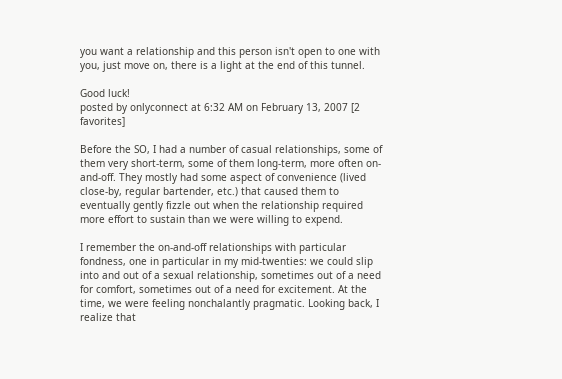you want a relationship and this person isn't open to one with you, just move on, there is a light at the end of this tunnel.

Good luck!
posted by onlyconnect at 6:32 AM on February 13, 2007 [2 favorites]

Before the SO, I had a number of casual relationships, some of them very short-term, some of them long-term, more often on-and-off. They mostly had some aspect of convenience (lived close-by, regular bartender, etc.) that caused them to eventually gently fizzle out when the relationship required more effort to sustain than we were willing to expend.

I remember the on-and-off relationships with particular fondness, one in particular in my mid-twenties: we could slip into and out of a sexual relationship, sometimes out of a need for comfort, sometimes out of a need for excitement. At the time, we were feeling nonchalantly pragmatic. Looking back, I realize that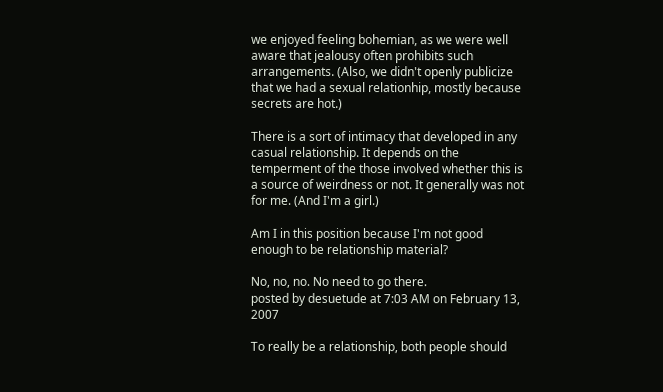we enjoyed feeling bohemian, as we were well aware that jealousy often prohibits such arrangements. (Also, we didn't openly publicize that we had a sexual relationhip, mostly because secrets are hot.)

There is a sort of intimacy that developed in any casual relationship. It depends on the temperment of the those involved whether this is a source of weirdness or not. It generally was not for me. (And I'm a girl.)

Am I in this position because I'm not good enough to be relationship material?

No, no, no. No need to go there.
posted by desuetude at 7:03 AM on February 13, 2007

To really be a relationship, both people should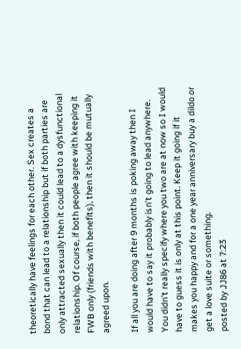theoretically have feelings for each other. Sex creates a bond that can lead to a relationship but if both parties are only attracted sexually then it could lead to a dysfunctional relationship. Of course, if both people agree with keeping it FWB only (friends with benefits), then it should be mutually agreed upon.

If all you are doing after 9 months is poking away then I would have to say it probably isn't going to lead anywhere. You didn't really specify where you two are at now so I would have to guess it is only at this point. Keep it going if it makes you happy and for a one year anniversary buy a dildo or get a love suite or something.
posted by JJ86 at 7:23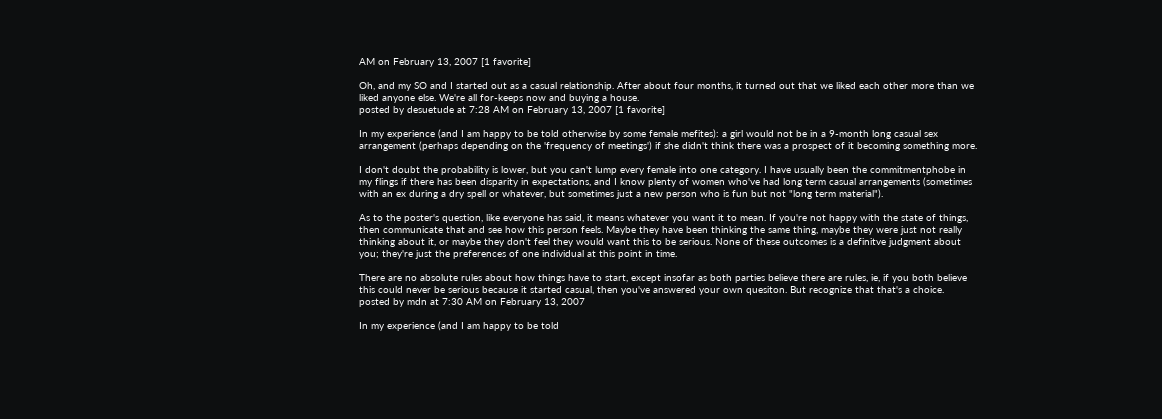AM on February 13, 2007 [1 favorite]

Oh, and my SO and I started out as a casual relationship. After about four months, it turned out that we liked each other more than we liked anyone else. We're all for-keeps now and buying a house.
posted by desuetude at 7:28 AM on February 13, 2007 [1 favorite]

In my experience (and I am happy to be told otherwise by some female mefites): a girl would not be in a 9-month long casual sex arrangement (perhaps depending on the 'frequency of meetings') if she didn't think there was a prospect of it becoming something more.

I don't doubt the probability is lower, but you can't lump every female into one category. I have usually been the commitmentphobe in my flings if there has been disparity in expectations, and I know plenty of women who've had long term casual arrangements (sometimes with an ex during a dry spell or whatever, but sometimes just a new person who is fun but not "long term material").

As to the poster's question, like everyone has said, it means whatever you want it to mean. If you're not happy with the state of things, then communicate that and see how this person feels. Maybe they have been thinking the same thing, maybe they were just not really thinking about it, or maybe they don't feel they would want this to be serious. None of these outcomes is a definitve judgment about you; they're just the preferences of one individual at this point in time.

There are no absolute rules about how things have to start, except insofar as both parties believe there are rules, ie, if you both believe this could never be serious because it started casual, then you've answered your own quesiton. But recognize that that's a choice.
posted by mdn at 7:30 AM on February 13, 2007

In my experience (and I am happy to be told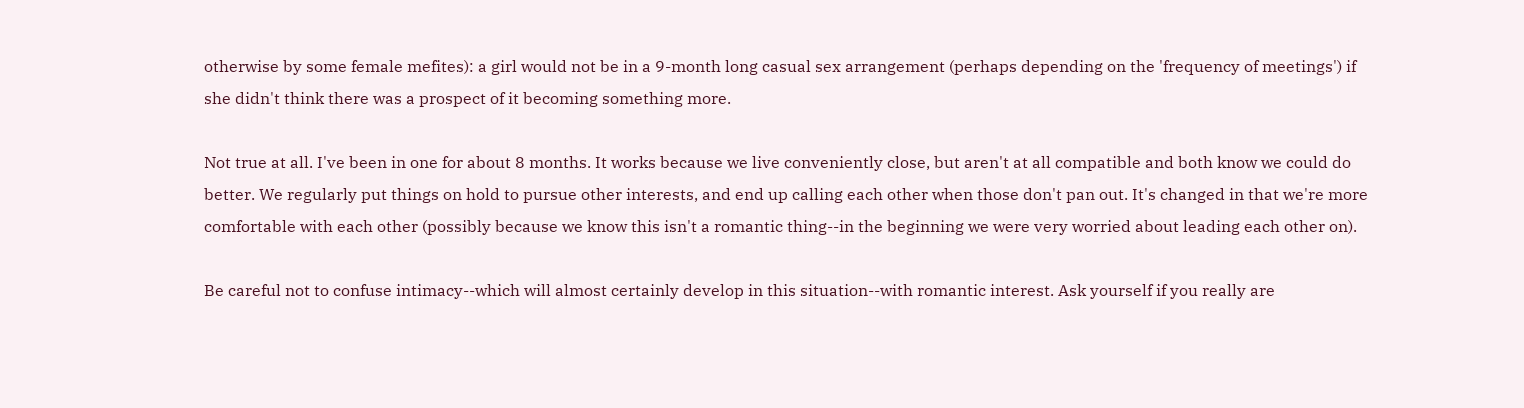otherwise by some female mefites): a girl would not be in a 9-month long casual sex arrangement (perhaps depending on the 'frequency of meetings') if she didn't think there was a prospect of it becoming something more.

Not true at all. I've been in one for about 8 months. It works because we live conveniently close, but aren't at all compatible and both know we could do better. We regularly put things on hold to pursue other interests, and end up calling each other when those don't pan out. It's changed in that we're more comfortable with each other (possibly because we know this isn't a romantic thing--in the beginning we were very worried about leading each other on).

Be careful not to confuse intimacy--which will almost certainly develop in this situation--with romantic interest. Ask yourself if you really are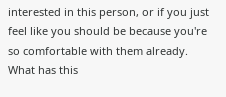interested in this person, or if you just feel like you should be because you're so comfortable with them already. What has this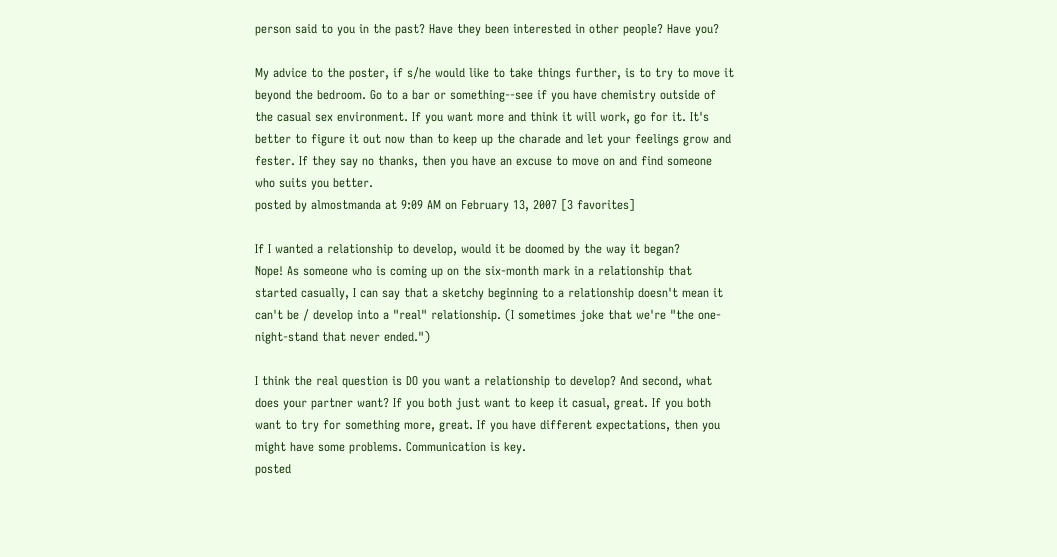person said to you in the past? Have they been interested in other people? Have you?

My advice to the poster, if s/he would like to take things further, is to try to move it beyond the bedroom. Go to a bar or something--see if you have chemistry outside of the casual sex environment. If you want more and think it will work, go for it. It's better to figure it out now than to keep up the charade and let your feelings grow and fester. If they say no thanks, then you have an excuse to move on and find someone who suits you better.
posted by almostmanda at 9:09 AM on February 13, 2007 [3 favorites]

If I wanted a relationship to develop, would it be doomed by the way it began?
Nope! As someone who is coming up on the six-month mark in a relationship that started casually, I can say that a sketchy beginning to a relationship doesn't mean it can't be / develop into a "real" relationship. (I sometimes joke that we're "the one-night-stand that never ended.")

I think the real question is DO you want a relationship to develop? And second, what does your partner want? If you both just want to keep it casual, great. If you both want to try for something more, great. If you have different expectations, then you might have some problems. Communication is key.
posted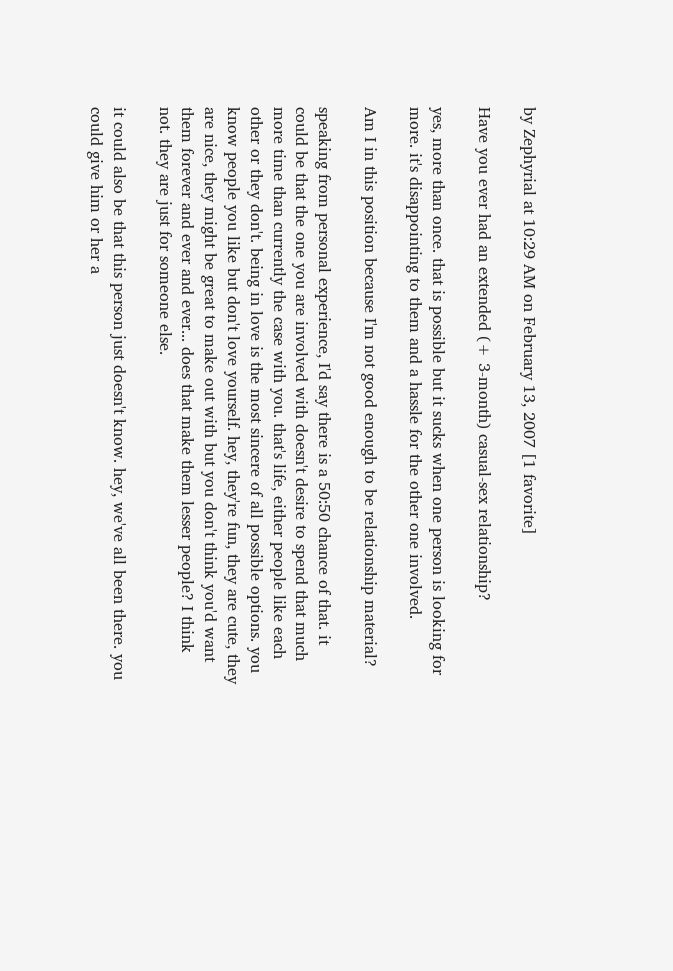by Zephyrial at 10:29 AM on February 13, 2007 [1 favorite]

Have you ever had an extended (+ 3-month) casual-sex relationship?

yes, more than once. that is possible but it sucks when one person is looking for more. it's disappointing to them and a hassle for the other one involved.

Am I in this position because I'm not good enough to be relationship material?

speaking from personal experience, I'd say there is a 50:50 chance of that. it could be that the one you are involved with doesn't desire to spend that much more time than currently the case with you. that's life, either people like each other or they don't. being in love is the most sincere of all possible options. you know people you like but don't love yourself. hey, they're fun, they are cute, they are nice, they might be great to make out with but you don't think you'd want them forever and ever and ever... does that make them lesser people? I think not. they are just for someone else.

it could also be that this person just doesn't know. hey, we've all been there. you could give him or her a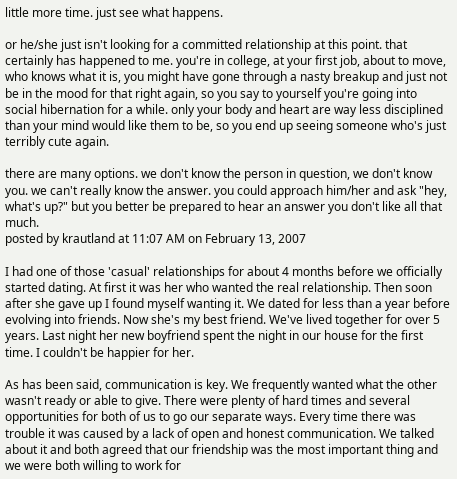little more time. just see what happens.

or he/she just isn't looking for a committed relationship at this point. that certainly has happened to me. you're in college, at your first job, about to move, who knows what it is, you might have gone through a nasty breakup and just not be in the mood for that right again, so you say to yourself you're going into social hibernation for a while. only your body and heart are way less disciplined than your mind would like them to be, so you end up seeing someone who's just terribly cute again.

there are many options. we don't know the person in question, we don't know you. we can't really know the answer. you could approach him/her and ask "hey, what's up?" but you better be prepared to hear an answer you don't like all that much.
posted by krautland at 11:07 AM on February 13, 2007

I had one of those 'casual' relationships for about 4 months before we officially started dating. At first it was her who wanted the real relationship. Then soon after she gave up I found myself wanting it. We dated for less than a year before evolving into friends. Now she's my best friend. We've lived together for over 5 years. Last night her new boyfriend spent the night in our house for the first time. I couldn't be happier for her.

As has been said, communication is key. We frequently wanted what the other wasn't ready or able to give. There were plenty of hard times and several opportunities for both of us to go our separate ways. Every time there was trouble it was caused by a lack of open and honest communication. We talked about it and both agreed that our friendship was the most important thing and we were both willing to work for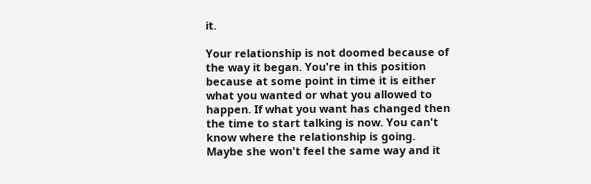it.

Your relationship is not doomed because of the way it began. You're in this position because at some point in time it is either what you wanted or what you allowed to happen. If what you want has changed then the time to start talking is now. You can't know where the relationship is going. Maybe she won't feel the same way and it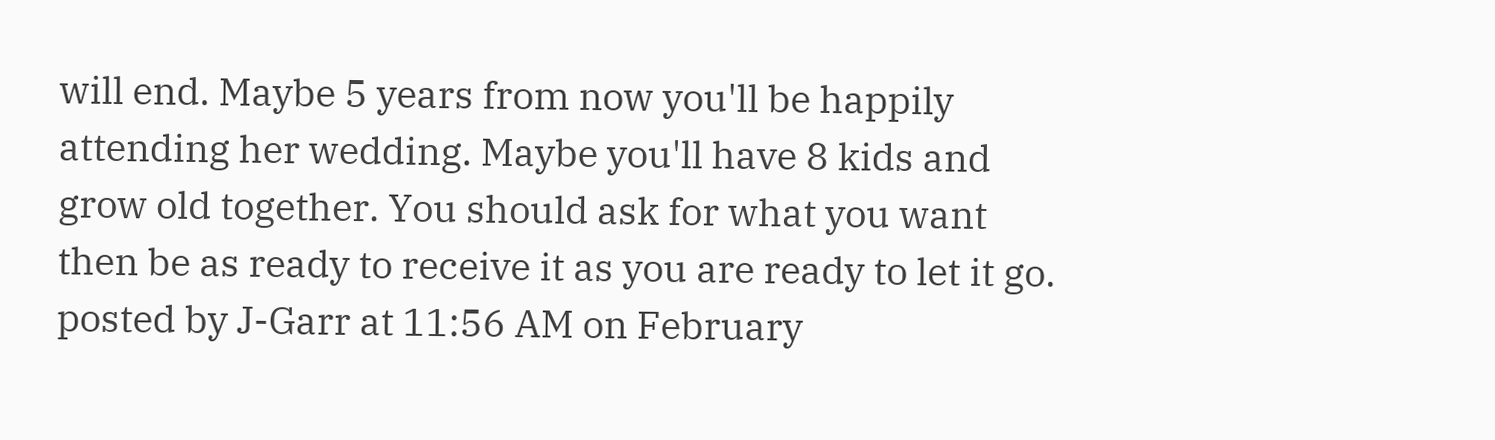will end. Maybe 5 years from now you'll be happily attending her wedding. Maybe you'll have 8 kids and grow old together. You should ask for what you want then be as ready to receive it as you are ready to let it go.
posted by J-Garr at 11:56 AM on February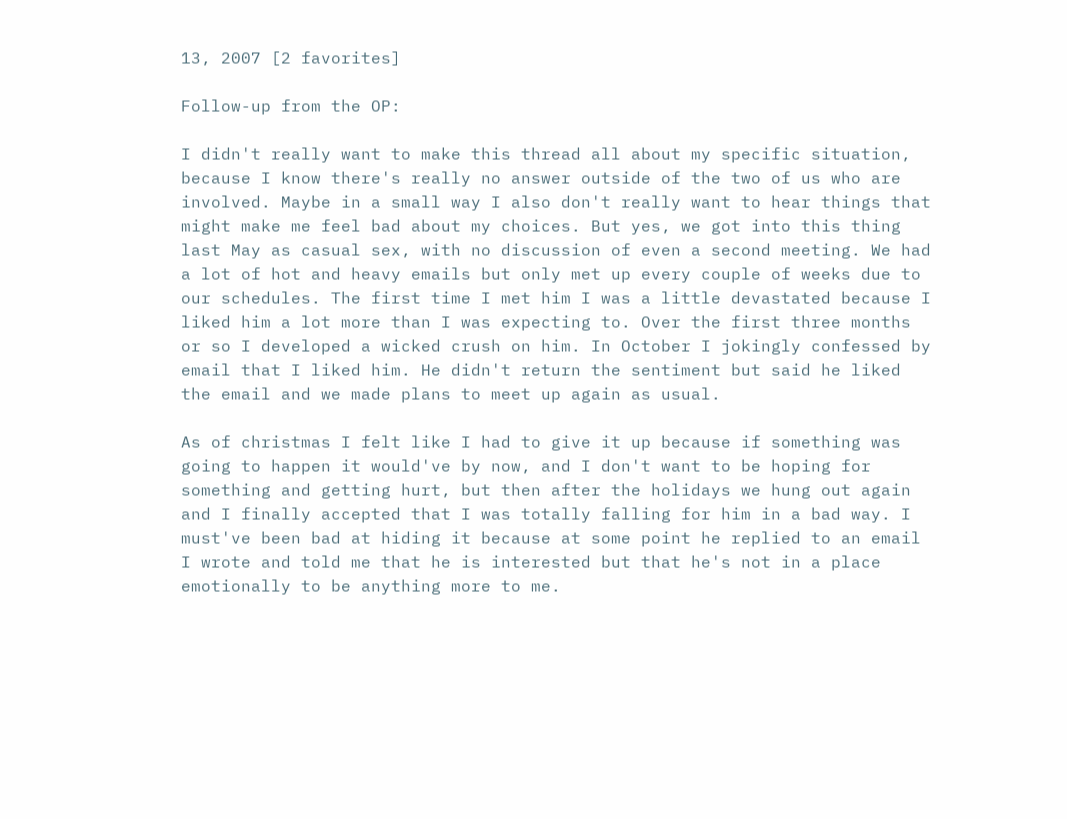13, 2007 [2 favorites]

Follow-up from the OP:

I didn't really want to make this thread all about my specific situation, because I know there's really no answer outside of the two of us who are involved. Maybe in a small way I also don't really want to hear things that might make me feel bad about my choices. But yes, we got into this thing last May as casual sex, with no discussion of even a second meeting. We had a lot of hot and heavy emails but only met up every couple of weeks due to our schedules. The first time I met him I was a little devastated because I liked him a lot more than I was expecting to. Over the first three months or so I developed a wicked crush on him. In October I jokingly confessed by email that I liked him. He didn't return the sentiment but said he liked the email and we made plans to meet up again as usual.

As of christmas I felt like I had to give it up because if something was going to happen it would've by now, and I don't want to be hoping for something and getting hurt, but then after the holidays we hung out again and I finally accepted that I was totally falling for him in a bad way. I must've been bad at hiding it because at some point he replied to an email I wrote and told me that he is interested but that he's not in a place emotionally to be anything more to me.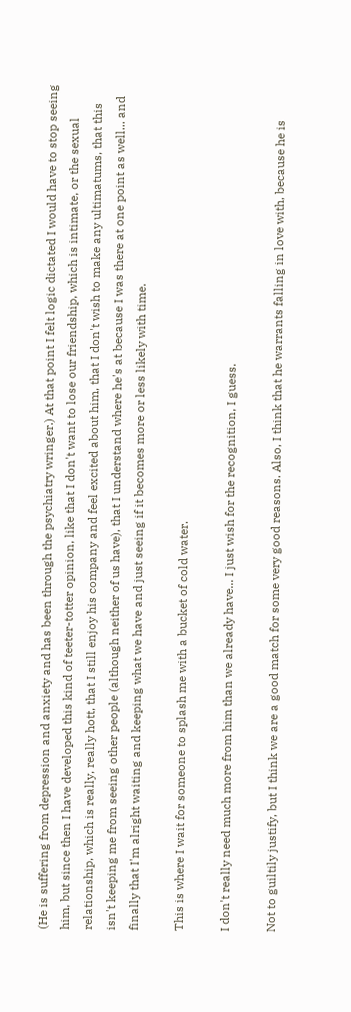(He is suffering from depression and anxiety and has been through the psychiatry wringer.) At that point I felt logic dictated I would have to stop seeing him, but since then I have developed this kind of teeter-totter opinion, like that I don't want to lose our friendship, which is intimate, or the sexual relationship, which is really, really hott, that I still enjoy his company and feel excited about him, that I don't wish to make any ultimatums, that this isn't keeping me from seeing other people (although neither of us have), that I understand where he's at because I was there at one point as well... and finally that I'm alright waiting and keeping what we have and just seeing if it becomes more or less likely with time.

This is where I wait for someone to splash me with a bucket of cold water.

I don't really need much more from him than we already have... I just wish for the recognition, I guess.

Not to guiltily justify, but I think we are a good match for some very good reasons. Also, I think that he warrants falling in love with, because he is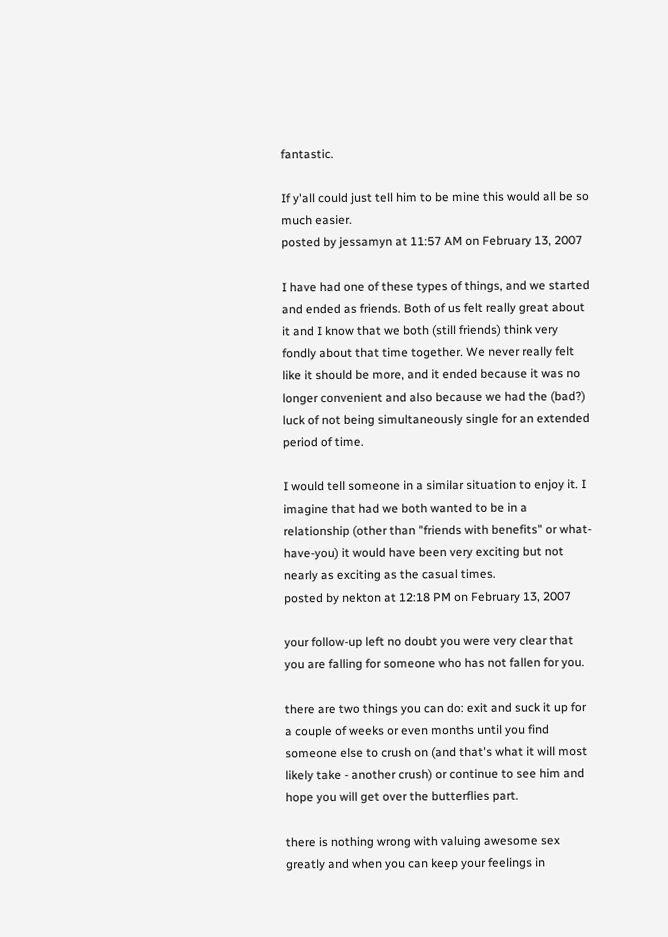fantastic.

If y'all could just tell him to be mine this would all be so much easier.
posted by jessamyn at 11:57 AM on February 13, 2007

I have had one of these types of things, and we started and ended as friends. Both of us felt really great about it and I know that we both (still friends) think very fondly about that time together. We never really felt like it should be more, and it ended because it was no longer convenient and also because we had the (bad?) luck of not being simultaneously single for an extended period of time.

I would tell someone in a similar situation to enjoy it. I imagine that had we both wanted to be in a relationship (other than "friends with benefits" or what-have-you) it would have been very exciting but not nearly as exciting as the casual times.
posted by nekton at 12:18 PM on February 13, 2007

your follow-up left no doubt you were very clear that you are falling for someone who has not fallen for you.

there are two things you can do: exit and suck it up for a couple of weeks or even months until you find someone else to crush on (and that's what it will most likely take - another crush) or continue to see him and hope you will get over the butterflies part.

there is nothing wrong with valuing awesome sex greatly and when you can keep your feelings in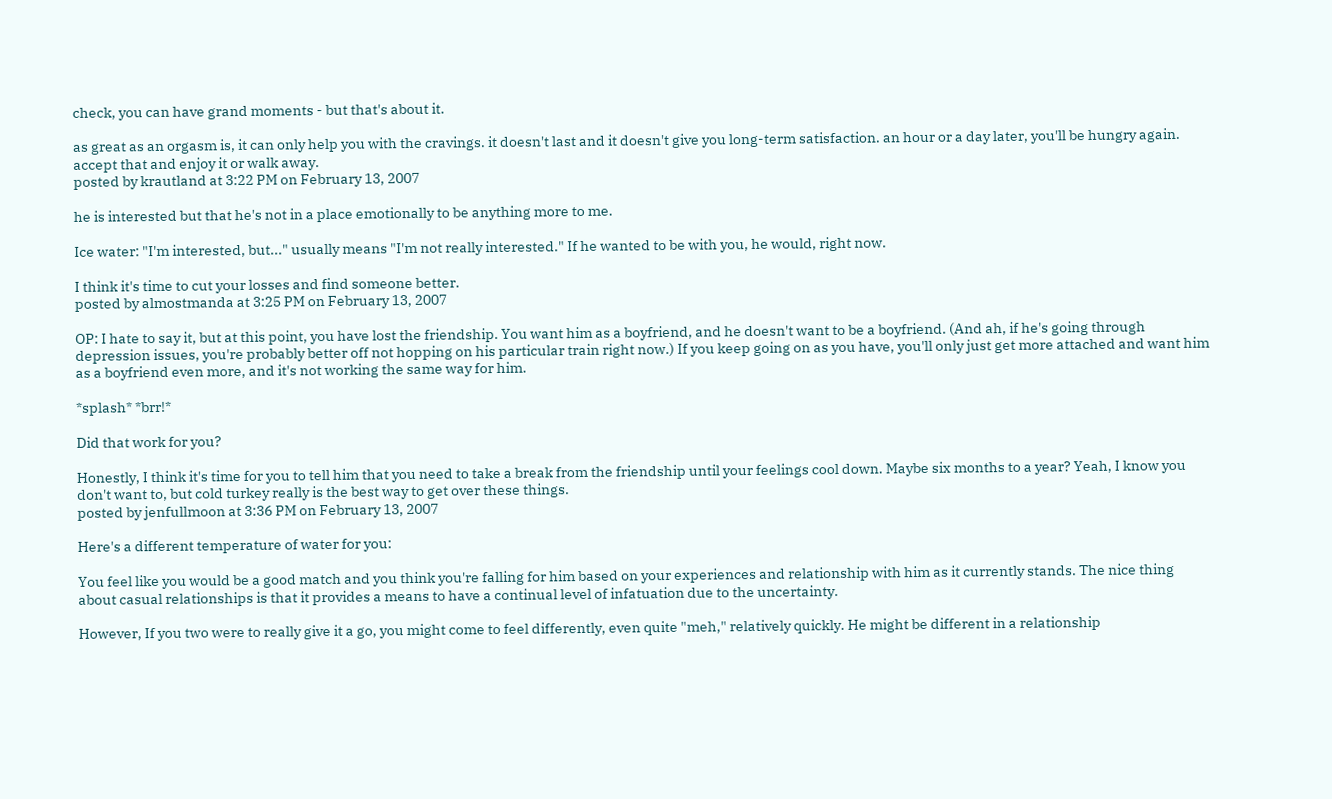check, you can have grand moments - but that's about it.

as great as an orgasm is, it can only help you with the cravings. it doesn't last and it doesn't give you long-term satisfaction. an hour or a day later, you'll be hungry again. accept that and enjoy it or walk away.
posted by krautland at 3:22 PM on February 13, 2007

he is interested but that he's not in a place emotionally to be anything more to me.

Ice water: "I'm interested, but..." usually means "I'm not really interested." If he wanted to be with you, he would, right now.

I think it's time to cut your losses and find someone better.
posted by almostmanda at 3:25 PM on February 13, 2007

OP: I hate to say it, but at this point, you have lost the friendship. You want him as a boyfriend, and he doesn't want to be a boyfriend. (And ah, if he's going through depression issues, you're probably better off not hopping on his particular train right now.) If you keep going on as you have, you'll only just get more attached and want him as a boyfriend even more, and it's not working the same way for him.

*splash* *brr!*

Did that work for you?

Honestly, I think it's time for you to tell him that you need to take a break from the friendship until your feelings cool down. Maybe six months to a year? Yeah, I know you don't want to, but cold turkey really is the best way to get over these things.
posted by jenfullmoon at 3:36 PM on February 13, 2007

Here's a different temperature of water for you:

You feel like you would be a good match and you think you're falling for him based on your experiences and relationship with him as it currently stands. The nice thing about casual relationships is that it provides a means to have a continual level of infatuation due to the uncertainty.

However, If you two were to really give it a go, you might come to feel differently, even quite "meh," relatively quickly. He might be different in a relationship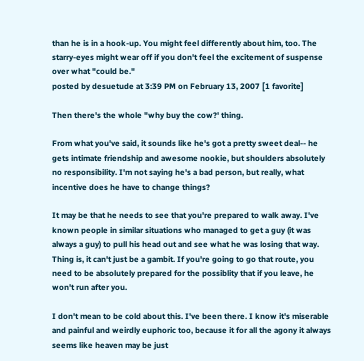than he is in a hook-up. You might feel differently about him, too. The starry-eyes might wear off if you don't feel the excitement of suspense over what "could be."
posted by desuetude at 3:39 PM on February 13, 2007 [1 favorite]

Then there's the whole "why buy the cow?' thing.

From what you've said, it sounds like he's got a pretty sweet deal-- he gets intimate friendship and awesome nookie, but shoulders absolutely no responsibility. I'm not saying he's a bad person, but really, what incentive does he have to change things?

It may be that he needs to see that you're prepared to walk away. I've known people in similar situations who managed to get a guy (it was always a guy) to pull his head out and see what he was losing that way. Thing is, it can't just be a gambit. If you're going to go that route, you need to be absolutely prepared for the possiblity that if you leave, he won't run after you.

I don't mean to be cold about this. I've been there. I know it's miserable and painful and weirdly euphoric too, because it for all the agony it always seems like heaven may be just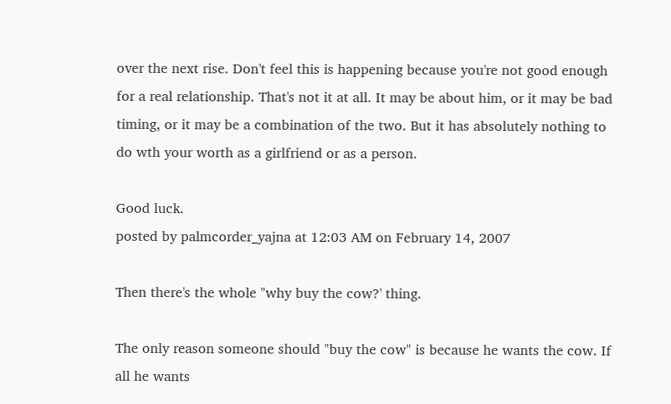over the next rise. Don't feel this is happening because you're not good enough for a real relationship. That's not it at all. It may be about him, or it may be bad timing, or it may be a combination of the two. But it has absolutely nothing to do wth your worth as a girlfriend or as a person.

Good luck.
posted by palmcorder_yajna at 12:03 AM on February 14, 2007

Then there's the whole "why buy the cow?' thing.

The only reason someone should "buy the cow" is because he wants the cow. If all he wants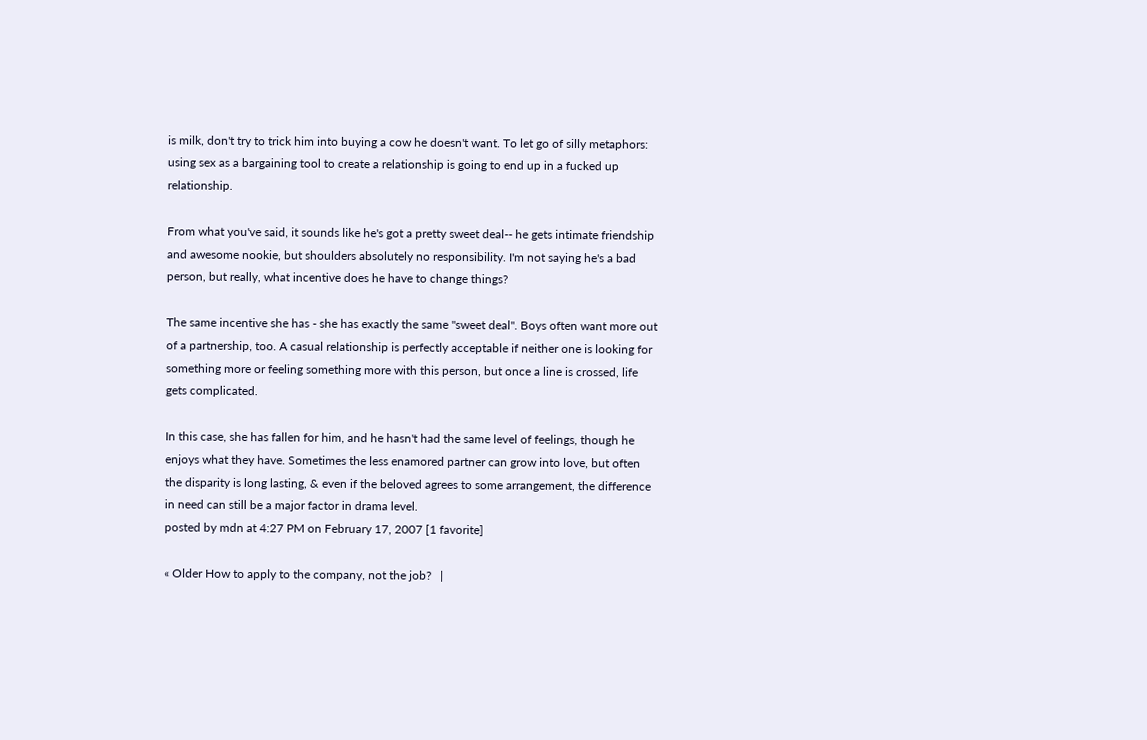is milk, don't try to trick him into buying a cow he doesn't want. To let go of silly metaphors: using sex as a bargaining tool to create a relationship is going to end up in a fucked up relationship.

From what you've said, it sounds like he's got a pretty sweet deal-- he gets intimate friendship and awesome nookie, but shoulders absolutely no responsibility. I'm not saying he's a bad person, but really, what incentive does he have to change things?

The same incentive she has - she has exactly the same "sweet deal". Boys often want more out of a partnership, too. A casual relationship is perfectly acceptable if neither one is looking for something more or feeling something more with this person, but once a line is crossed, life gets complicated.

In this case, she has fallen for him, and he hasn't had the same level of feelings, though he enjoys what they have. Sometimes the less enamored partner can grow into love, but often the disparity is long lasting, & even if the beloved agrees to some arrangement, the difference in need can still be a major factor in drama level.
posted by mdn at 4:27 PM on February 17, 2007 [1 favorite]

« Older How to apply to the company, not the job?   |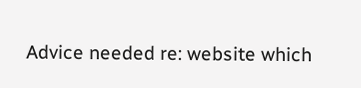Advice needed re: website which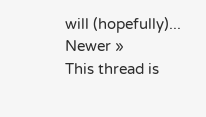will (hopefully)... Newer »
This thread is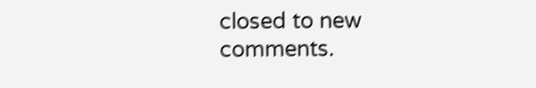closed to new comments.